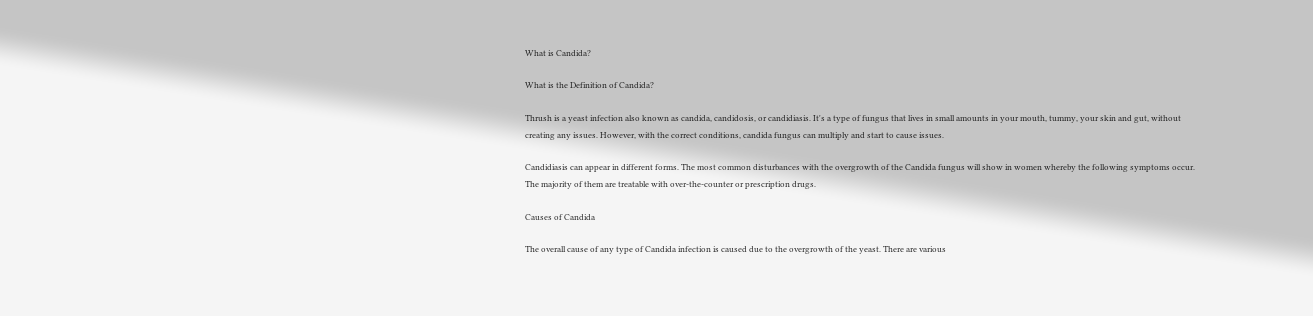What is Candida?

What is the Definition of Candida?

Thrush is a yeast infection also known as candida, candidosis, or candidiasis. It's a type of fungus that lives in small amounts in your mouth, tummy, your skin and gut, without creating any issues. However, with the correct conditions, candida fungus can multiply and start to cause issues.

Candidiasis can appear in different forms. The most common disturbances with the overgrowth of the Candida fungus will show in women whereby the following symptoms occur. The majority of them are treatable with over-the-counter or prescription drugs.

Causes of Candida

The overall cause of any type of Candida infection is caused due to the overgrowth of the yeast. There are various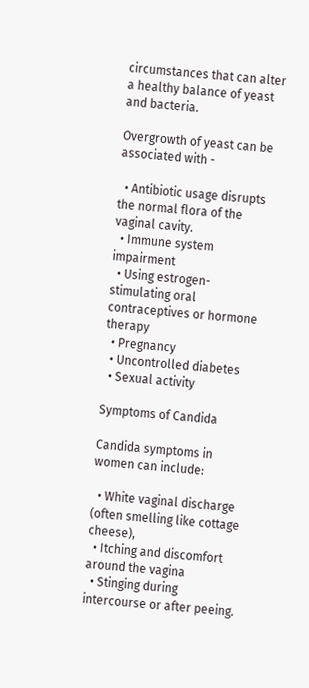circumstances that can alter a healthy balance of yeast and bacteria.

Overgrowth of yeast can be associated with -

  • Antibiotic usage disrupts the normal flora of the vaginal cavity.
  • Immune system impairment
  • Using estrogen-stimulating oral contraceptives or hormone therapy
  • Pregnancy
  • Uncontrolled diabetes
  • Sexual activity

Symptoms of Candida

Candida symptoms in women can include:

  • White vaginal discharge (often smelling like cottage cheese),
  • Itching and discomfort around the vagina
  • Stinging during intercourse or after peeing.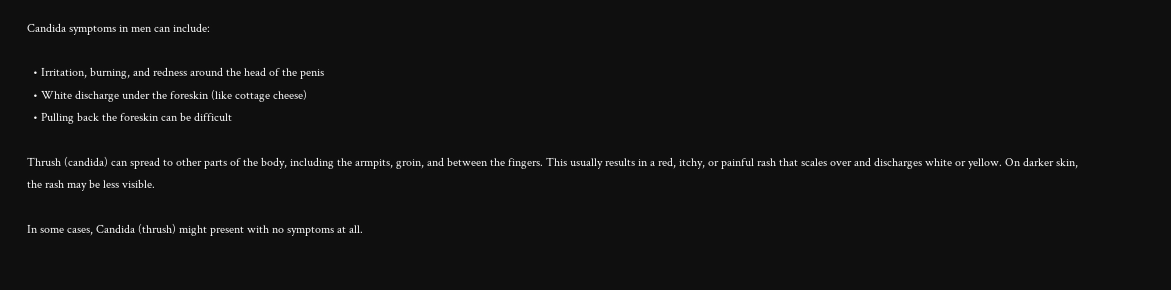Candida symptoms in men can include:

  • Irritation, burning, and redness around the head of the penis
  • White discharge under the foreskin (like cottage cheese)
  • Pulling back the foreskin can be difficult

Thrush (candida) can spread to other parts of the body, including the armpits, groin, and between the fingers. This usually results in a red, itchy, or painful rash that scales over and discharges white or yellow. On darker skin, the rash may be less visible.

In some cases, Candida (thrush) might present with no symptoms at all.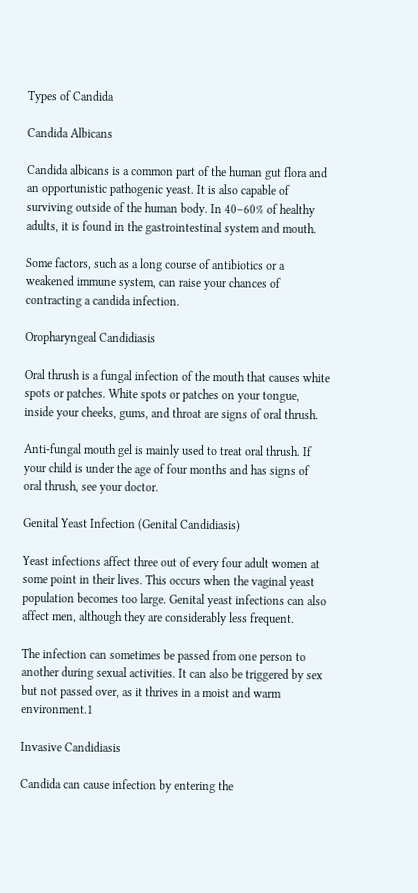Types of Candida

Candida Albicans

Candida albicans is a common part of the human gut flora and an opportunistic pathogenic yeast. It is also capable of surviving outside of the human body. In 40–60% of healthy adults, it is found in the gastrointestinal system and mouth.

Some factors, such as a long course of antibiotics or a weakened immune system, can raise your chances of contracting a candida infection.

Oropharyngeal Candidiasis

Oral thrush is a fungal infection of the mouth that causes white spots or patches. White spots or patches on your tongue, inside your cheeks, gums, and throat are signs of oral thrush.

Anti-fungal mouth gel is mainly used to treat oral thrush. If your child is under the age of four months and has signs of oral thrush, see your doctor.

Genital Yeast Infection (Genital Candidiasis)

Yeast infections affect three out of every four adult women at some point in their lives. This occurs when the vaginal yeast population becomes too large. Genital yeast infections can also affect men, although they are considerably less frequent.

The infection can sometimes be passed from one person to another during sexual activities. It can also be triggered by sex but not passed over, as it thrives in a moist and warm environment.1

Invasive Candidiasis

Candida can cause infection by entering the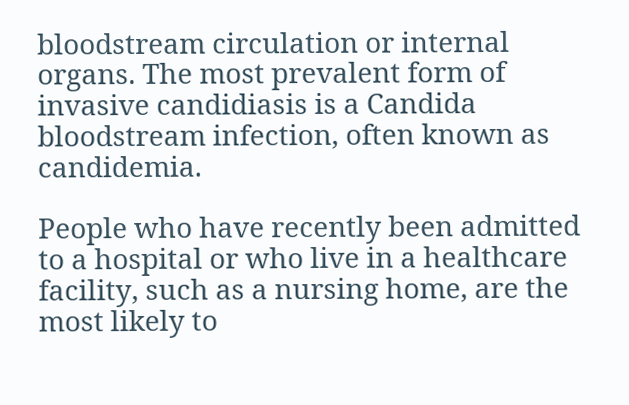bloodstream circulation or internal organs. The most prevalent form of invasive candidiasis is a Candida bloodstream infection, often known as candidemia.

People who have recently been admitted to a hospital or who live in a healthcare facility, such as a nursing home, are the most likely to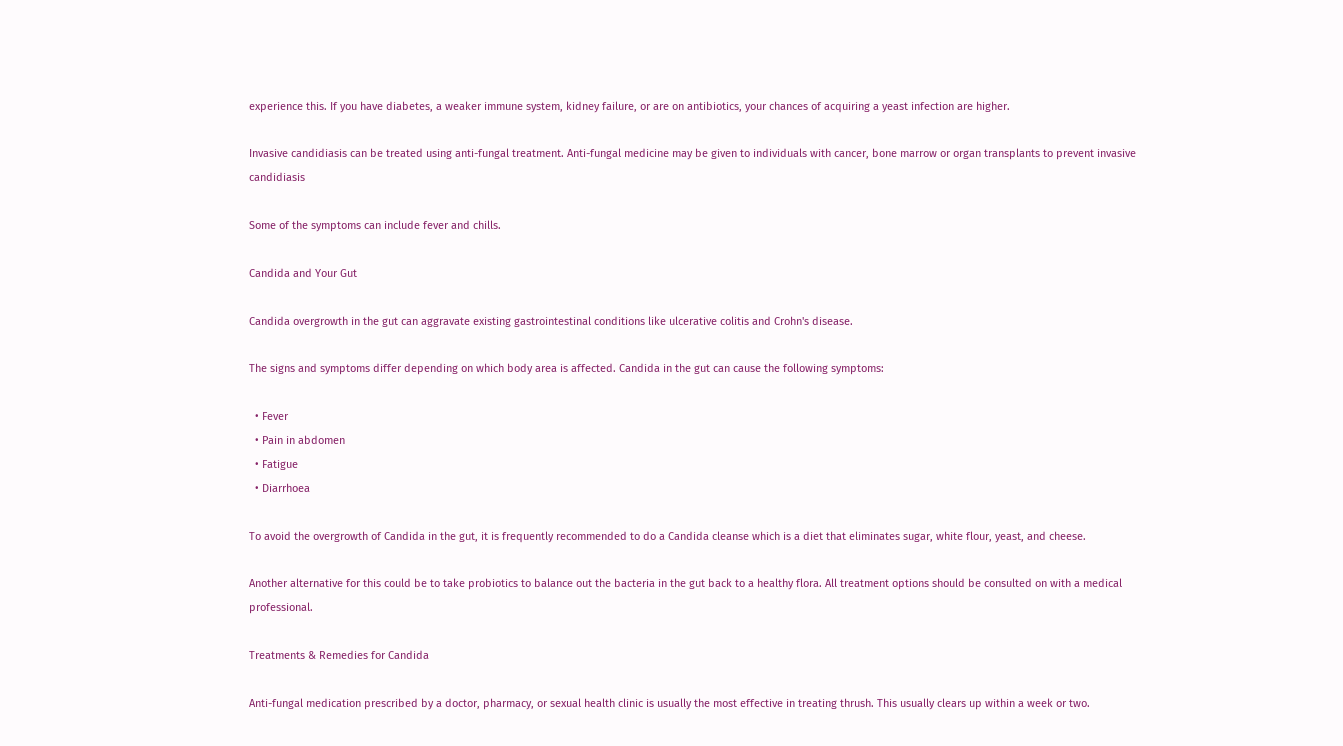experience this. If you have diabetes, a weaker immune system, kidney failure, or are on antibiotics, your chances of acquiring a yeast infection are higher.

Invasive candidiasis can be treated using anti-fungal treatment. Anti-fungal medicine may be given to individuals with cancer, bone marrow or organ transplants to prevent invasive candidiasis

Some of the symptoms can include fever and chills.

Candida and Your Gut

Candida overgrowth in the gut can aggravate existing gastrointestinal conditions like ulcerative colitis and Crohn's disease.

The signs and symptoms differ depending on which body area is affected. Candida in the gut can cause the following symptoms:

  • Fever
  • Pain in abdomen
  • Fatigue
  • Diarrhoea

To avoid the overgrowth of Candida in the gut, it is frequently recommended to do a Candida cleanse which is a diet that eliminates sugar, white flour, yeast, and cheese.

Another alternative for this could be to take probiotics to balance out the bacteria in the gut back to a healthy flora. All treatment options should be consulted on with a medical professional.

Treatments & Remedies for Candida

Anti-fungal medication prescribed by a doctor, pharmacy, or sexual health clinic is usually the most effective in treating thrush. This usually clears up within a week or two.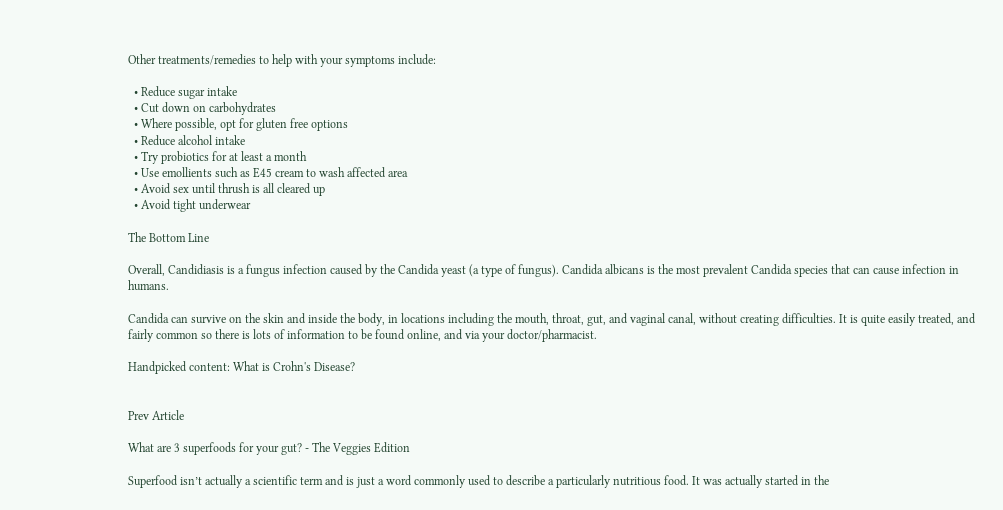Other treatments/remedies to help with your symptoms include:

  • Reduce sugar intake
  • Cut down on carbohydrates
  • Where possible, opt for gluten free options
  • Reduce alcohol intake
  • Try probiotics for at least a month
  • Use emollients such as E45 cream to wash affected area
  • Avoid sex until thrush is all cleared up
  • Avoid tight underwear

The Bottom Line

Overall, Candidiasis is a fungus infection caused by the Candida yeast (a type of fungus). Candida albicans is the most prevalent Candida species that can cause infection in humans.

Candida can survive on the skin and inside the body, in locations including the mouth, throat, gut, and vaginal canal, without creating difficulties. It is quite easily treated, and fairly common so there is lots of information to be found online, and via your doctor/pharmacist.

Handpicked content: What is Crohn's Disease?


Prev Article

What are 3 superfoods for your gut? - The Veggies Edition

Superfood isn’t actually a scientific term and is just a word commonly used to describe a particularly nutritious food. It was actually started in the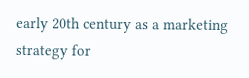early 20th century as a marketing strategy for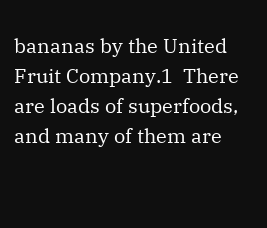bananas by the United Fruit Company.1  There are loads of superfoods, and many of them are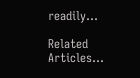readily...

Related Articles…